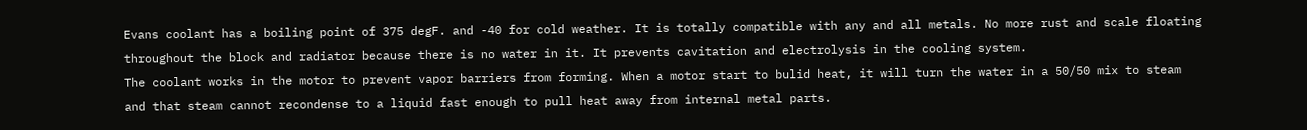Evans coolant has a boiling point of 375 degF. and -40 for cold weather. It is totally compatible with any and all metals. No more rust and scale floating throughout the block and radiator because there is no water in it. It prevents cavitation and electrolysis in the cooling system.
The coolant works in the motor to prevent vapor barriers from forming. When a motor start to bulid heat, it will turn the water in a 50/50 mix to steam and that steam cannot recondense to a liquid fast enough to pull heat away from internal metal parts.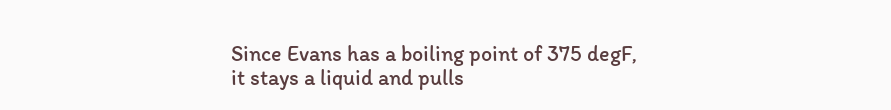Since Evans has a boiling point of 375 degF, it stays a liquid and pulls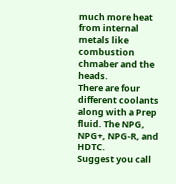much more heat from internal metals like combustion chmaber and the heads.
There are four different coolants along with a Prep fluid. The NPG, NPG+, NPG-R, and HDTC.
Suggest you call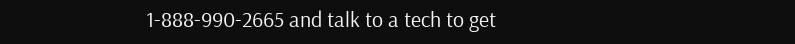1-888-990-2665 and talk to a tech to get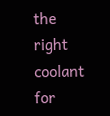the right coolant for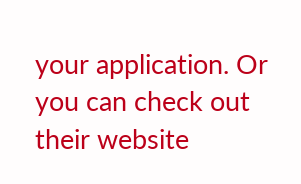your application. Or you can check out their website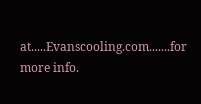at.....Evanscooling.com.......for more info.